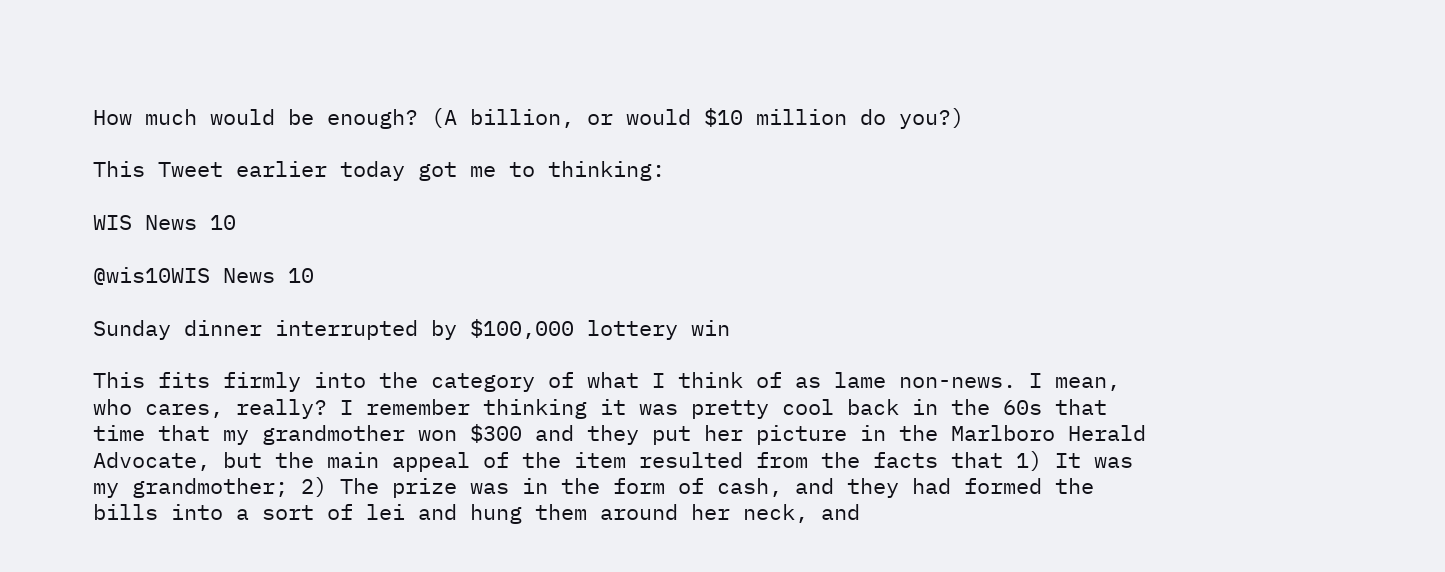How much would be enough? (A billion, or would $10 million do you?)

This Tweet earlier today got me to thinking:

WIS News 10

@wis10WIS News 10

Sunday dinner interrupted by $100,000 lottery win

This fits firmly into the category of what I think of as lame non-news. I mean, who cares, really? I remember thinking it was pretty cool back in the 60s that time that my grandmother won $300 and they put her picture in the Marlboro Herald Advocate, but the main appeal of the item resulted from the facts that 1) It was my grandmother; 2) The prize was in the form of cash, and they had formed the bills into a sort of lei and hung them around her neck, and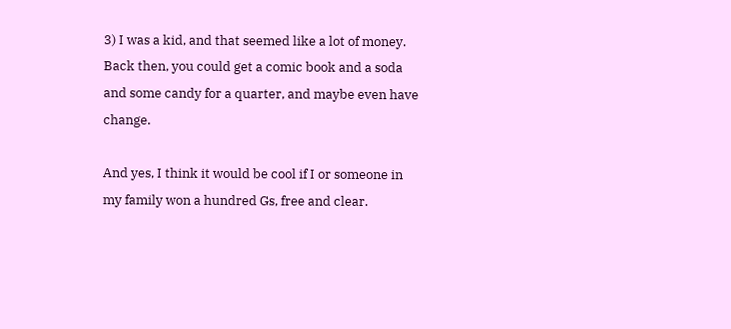3) I was a kid, and that seemed like a lot of money. Back then, you could get a comic book and a soda and some candy for a quarter, and maybe even have change.

And yes, I think it would be cool if I or someone in my family won a hundred Gs, free and clear.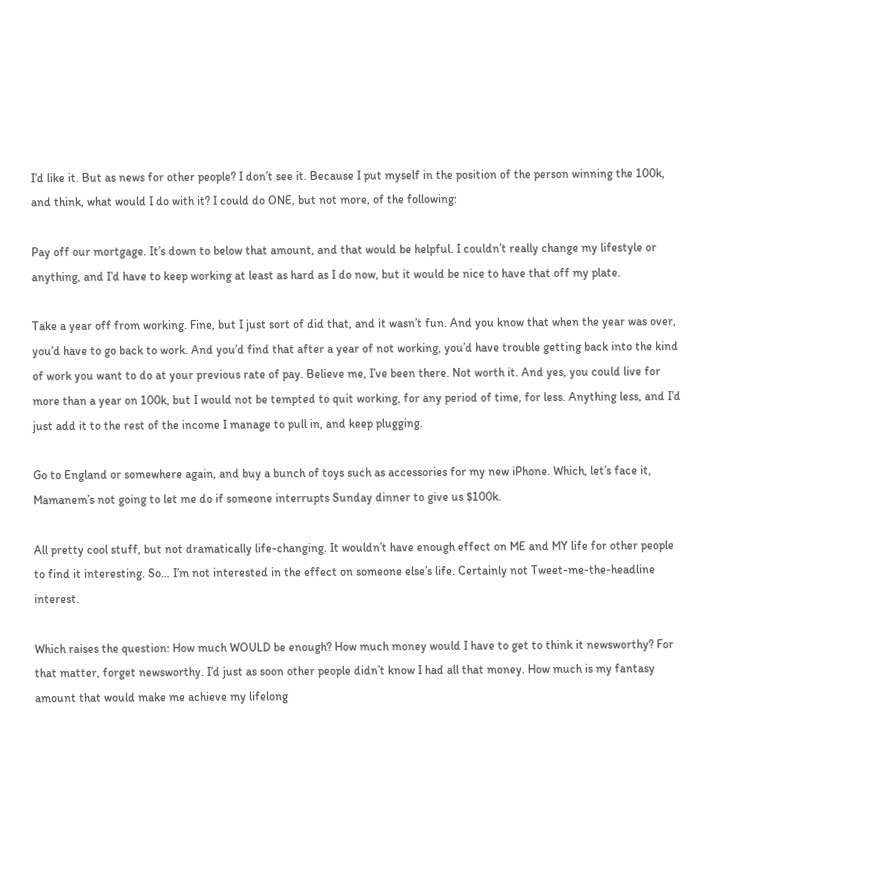I’d like it. But as news for other people? I don’t see it. Because I put myself in the position of the person winning the 100k, and think, what would I do with it? I could do ONE, but not more, of the following:

Pay off our mortgage. It’s down to below that amount, and that would be helpful. I couldn’t really change my lifestyle or anything, and I’d have to keep working at least as hard as I do now, but it would be nice to have that off my plate.

Take a year off from working. Fine, but I just sort of did that, and it wasn’t fun. And you know that when the year was over, you’d have to go back to work. And you’d find that after a year of not working, you’d have trouble getting back into the kind of work you want to do at your previous rate of pay. Believe me, I’ve been there. Not worth it. And yes, you could live for more than a year on 100k, but I would not be tempted to quit working, for any period of time, for less. Anything less, and I’d just add it to the rest of the income I manage to pull in, and keep plugging.

Go to England or somewhere again, and buy a bunch of toys such as accessories for my new iPhone. Which, let’s face it, Mamanem’s not going to let me do if someone interrupts Sunday dinner to give us $100k.

All pretty cool stuff, but not dramatically life-changing. It wouldn’t have enough effect on ME and MY life for other people to find it interesting. So… I’m not interested in the effect on someone else’s life. Certainly not Tweet-me-the-headline interest.

Which raises the question: How much WOULD be enough? How much money would I have to get to think it newsworthy? For that matter, forget newsworthy. I’d just as soon other people didn’t know I had all that money. How much is my fantasy amount that would make me achieve my lifelong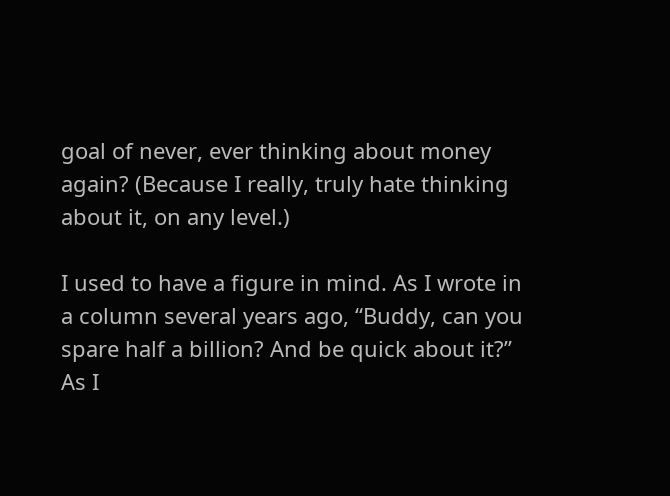goal of never, ever thinking about money again? (Because I really, truly hate thinking about it, on any level.)

I used to have a figure in mind. As I wrote in a column several years ago, “Buddy, can you spare half a billion? And be quick about it?” As I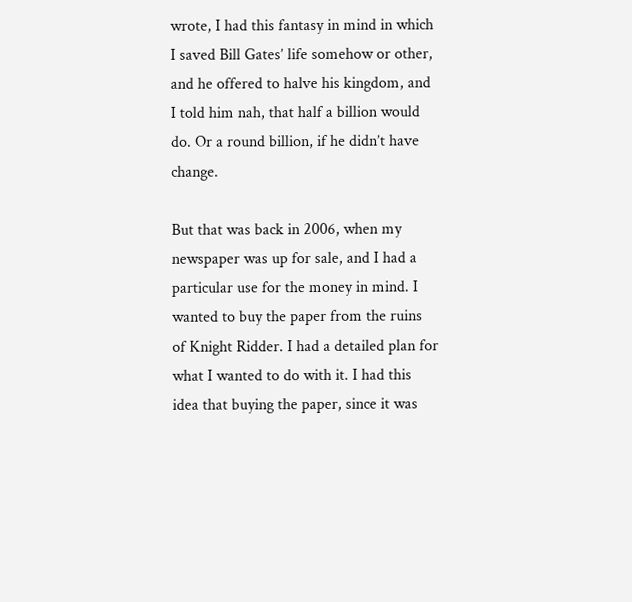wrote, I had this fantasy in mind in which I saved Bill Gates’ life somehow or other, and he offered to halve his kingdom, and I told him nah, that half a billion would do. Or a round billion, if he didn’t have change.

But that was back in 2006, when my newspaper was up for sale, and I had a particular use for the money in mind. I wanted to buy the paper from the ruins of Knight Ridder. I had a detailed plan for what I wanted to do with it. I had this idea that buying the paper, since it was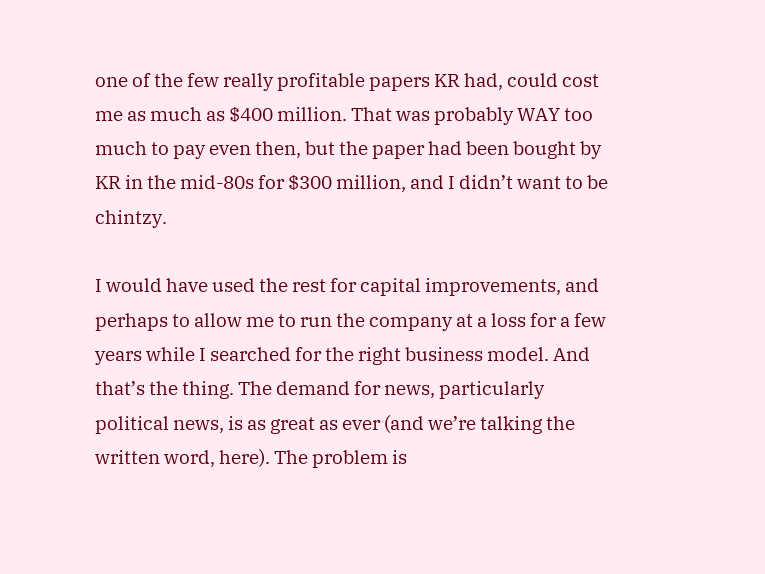one of the few really profitable papers KR had, could cost me as much as $400 million. That was probably WAY too much to pay even then, but the paper had been bought by KR in the mid-80s for $300 million, and I didn’t want to be chintzy.

I would have used the rest for capital improvements, and perhaps to allow me to run the company at a loss for a few years while I searched for the right business model. And that’s the thing. The demand for news, particularly political news, is as great as ever (and we’re talking the written word, here). The problem is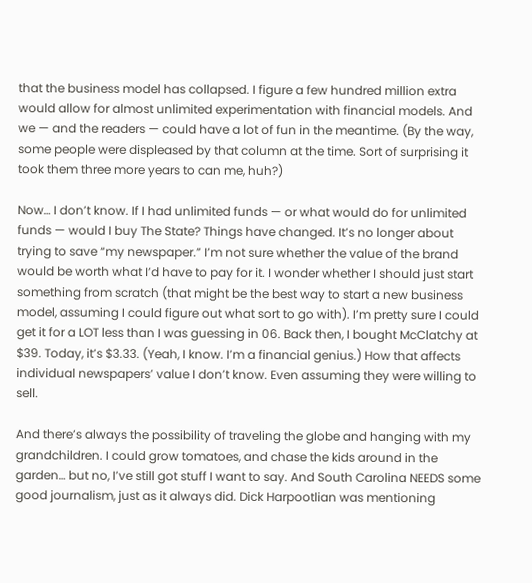that the business model has collapsed. I figure a few hundred million extra would allow for almost unlimited experimentation with financial models. And we — and the readers — could have a lot of fun in the meantime. (By the way, some people were displeased by that column at the time. Sort of surprising it took them three more years to can me, huh?)

Now… I don’t know. If I had unlimited funds — or what would do for unlimited funds — would I buy The State? Things have changed. It’s no longer about trying to save “my newspaper.” I’m not sure whether the value of the brand would be worth what I’d have to pay for it. I wonder whether I should just start something from scratch (that might be the best way to start a new business model, assuming I could figure out what sort to go with). I’m pretty sure I could get it for a LOT less than I was guessing in 06. Back then, I bought McClatchy at $39. Today, it’s $3.33. (Yeah, I know. I’m a financial genius.) How that affects individual newspapers’ value I don’t know. Even assuming they were willing to sell.

And there’s always the possibility of traveling the globe and hanging with my grandchildren. I could grow tomatoes, and chase the kids around in the garden… but no, I’ve still got stuff I want to say. And South Carolina NEEDS some good journalism, just as it always did. Dick Harpootlian was mentioning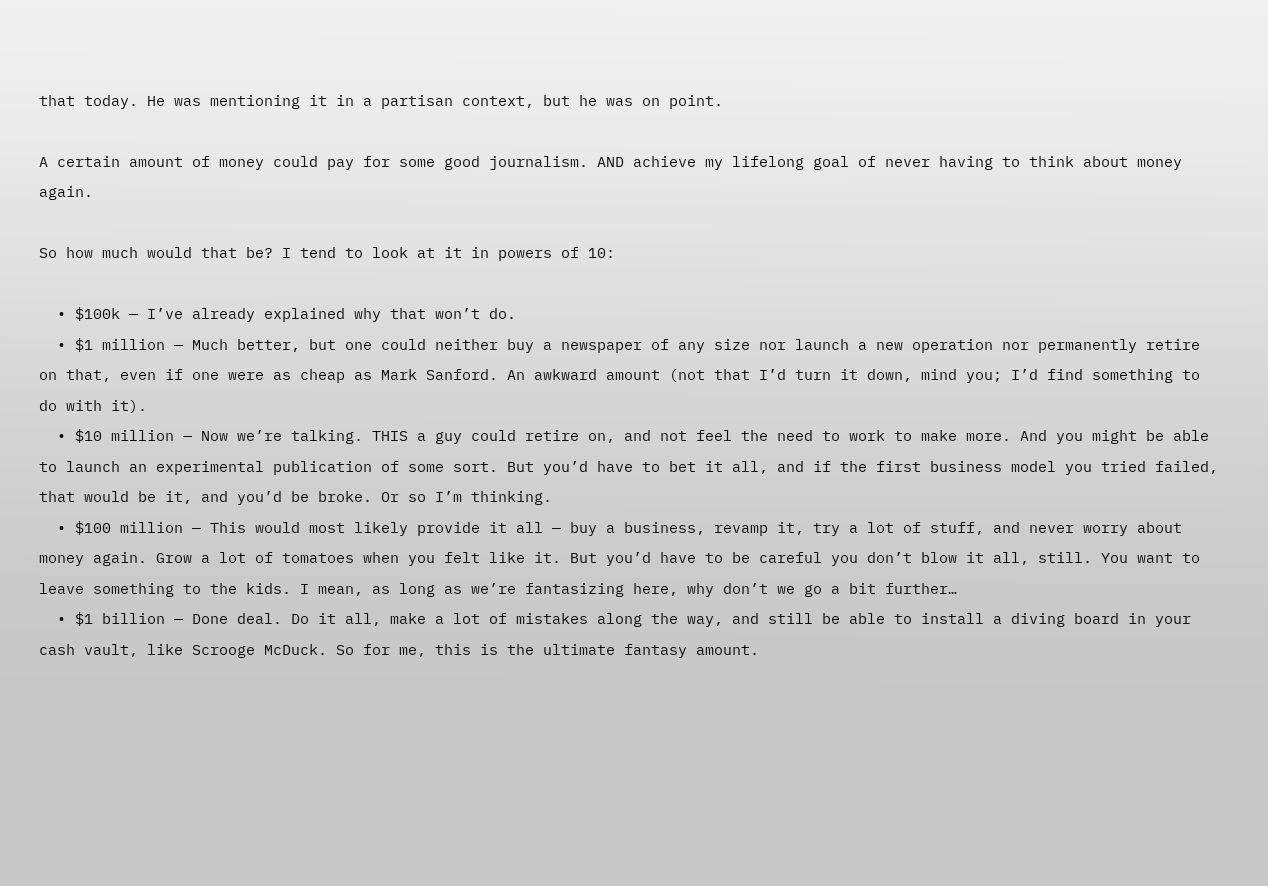that today. He was mentioning it in a partisan context, but he was on point.

A certain amount of money could pay for some good journalism. AND achieve my lifelong goal of never having to think about money again.

So how much would that be? I tend to look at it in powers of 10:

  • $100k — I’ve already explained why that won’t do.
  • $1 million — Much better, but one could neither buy a newspaper of any size nor launch a new operation nor permanently retire on that, even if one were as cheap as Mark Sanford. An awkward amount (not that I’d turn it down, mind you; I’d find something to do with it).
  • $10 million — Now we’re talking. THIS a guy could retire on, and not feel the need to work to make more. And you might be able to launch an experimental publication of some sort. But you’d have to bet it all, and if the first business model you tried failed, that would be it, and you’d be broke. Or so I’m thinking.
  • $100 million — This would most likely provide it all — buy a business, revamp it, try a lot of stuff, and never worry about money again. Grow a lot of tomatoes when you felt like it. But you’d have to be careful you don’t blow it all, still. You want to leave something to the kids. I mean, as long as we’re fantasizing here, why don’t we go a bit further…
  • $1 billion — Done deal. Do it all, make a lot of mistakes along the way, and still be able to install a diving board in your cash vault, like Scrooge McDuck. So for me, this is the ultimate fantasy amount.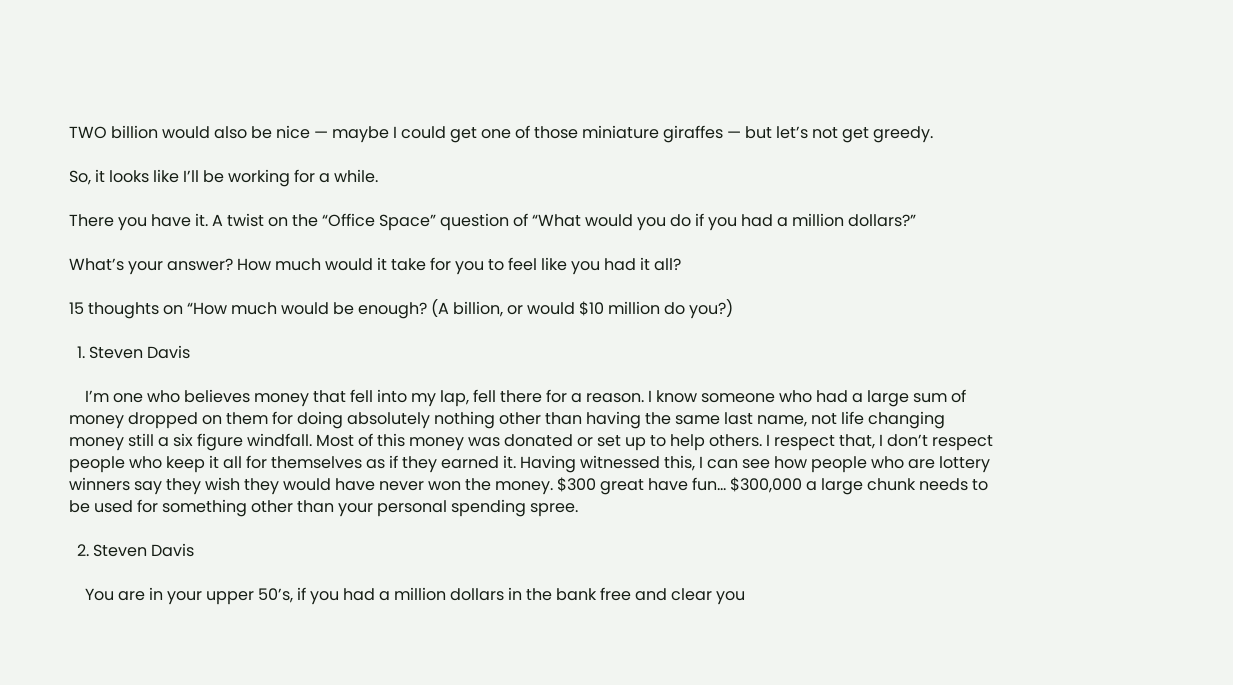TWO billion would also be nice — maybe I could get one of those miniature giraffes — but let’s not get greedy.

So, it looks like I’ll be working for a while.

There you have it. A twist on the “Office Space” question of “What would you do if you had a million dollars?”

What’s your answer? How much would it take for you to feel like you had it all?

15 thoughts on “How much would be enough? (A billion, or would $10 million do you?)

  1. Steven Davis

    I’m one who believes money that fell into my lap, fell there for a reason. I know someone who had a large sum of money dropped on them for doing absolutely nothing other than having the same last name, not life changing money still a six figure windfall. Most of this money was donated or set up to help others. I respect that, I don’t respect people who keep it all for themselves as if they earned it. Having witnessed this, I can see how people who are lottery winners say they wish they would have never won the money. $300 great have fun… $300,000 a large chunk needs to be used for something other than your personal spending spree.

  2. Steven Davis

    You are in your upper 50’s, if you had a million dollars in the bank free and clear you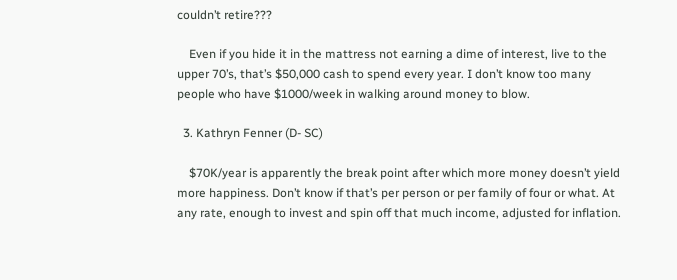couldn’t retire???

    Even if you hide it in the mattress not earning a dime of interest, live to the upper 70’s, that’s $50,000 cash to spend every year. I don’t know too many people who have $1000/week in walking around money to blow.

  3. Kathryn Fenner (D- SC)

    $70K/year is apparently the break point after which more money doesn’t yield more happiness. Don’t know if that’s per person or per family of four or what. At any rate, enough to invest and spin off that much income, adjusted for inflation.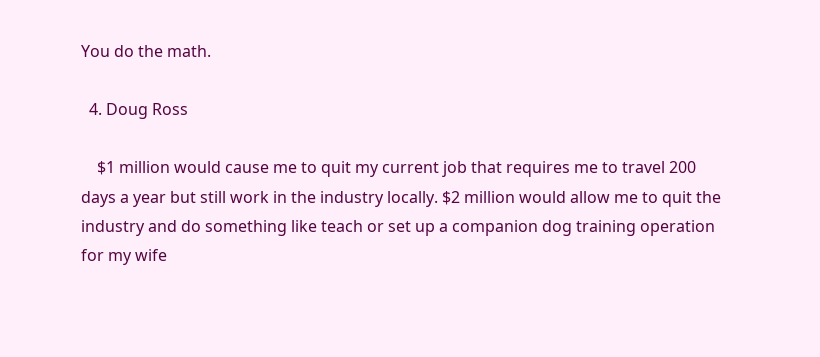You do the math.

  4. Doug Ross

    $1 million would cause me to quit my current job that requires me to travel 200 days a year but still work in the industry locally. $2 million would allow me to quit the industry and do something like teach or set up a companion dog training operation for my wife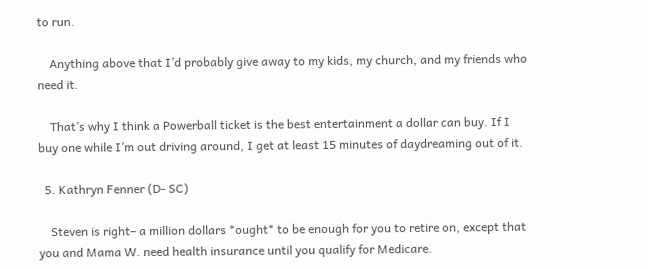to run.

    Anything above that I’d probably give away to my kids, my church, and my friends who need it.

    That’s why I think a Powerball ticket is the best entertainment a dollar can buy. If I buy one while I’m out driving around, I get at least 15 minutes of daydreaming out of it.

  5. Kathryn Fenner (D- SC)

    Steven is right– a million dollars *ought* to be enough for you to retire on, except that you and Mama W. need health insurance until you qualify for Medicare.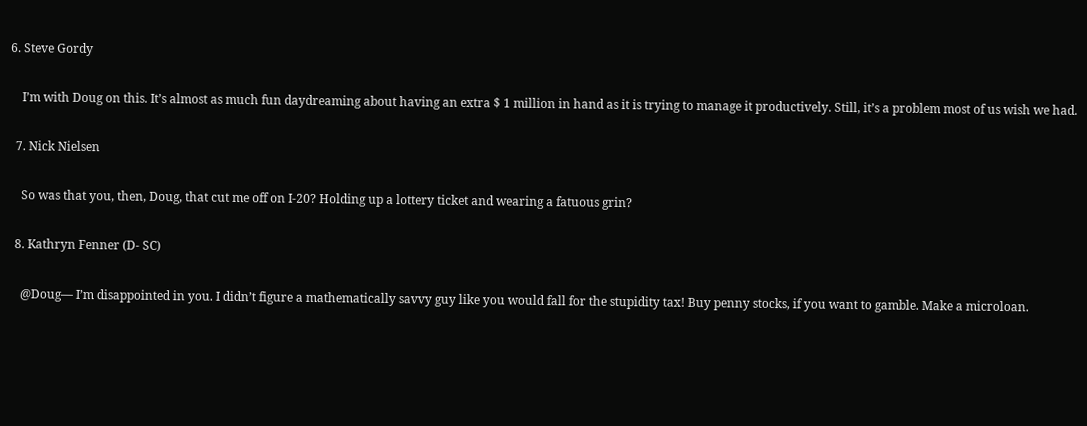6. Steve Gordy

    I’m with Doug on this. It’s almost as much fun daydreaming about having an extra $ 1 million in hand as it is trying to manage it productively. Still, it’s a problem most of us wish we had.

  7. Nick Nielsen

    So was that you, then, Doug, that cut me off on I-20? Holding up a lottery ticket and wearing a fatuous grin?

  8. Kathryn Fenner (D- SC)

    @Doug— I’m disappointed in you. I didn’t figure a mathematically savvy guy like you would fall for the stupidity tax! Buy penny stocks, if you want to gamble. Make a microloan.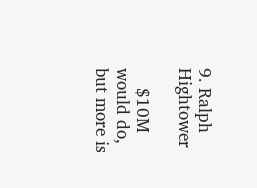9. Ralph Hightower

    $10M would do, but more is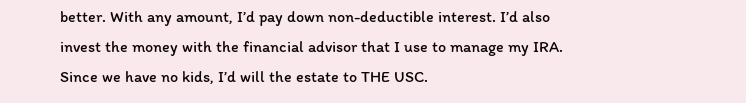better. With any amount, I’d pay down non-deductible interest. I’d also invest the money with the financial advisor that I use to manage my IRA. Since we have no kids, I’d will the estate to THE USC.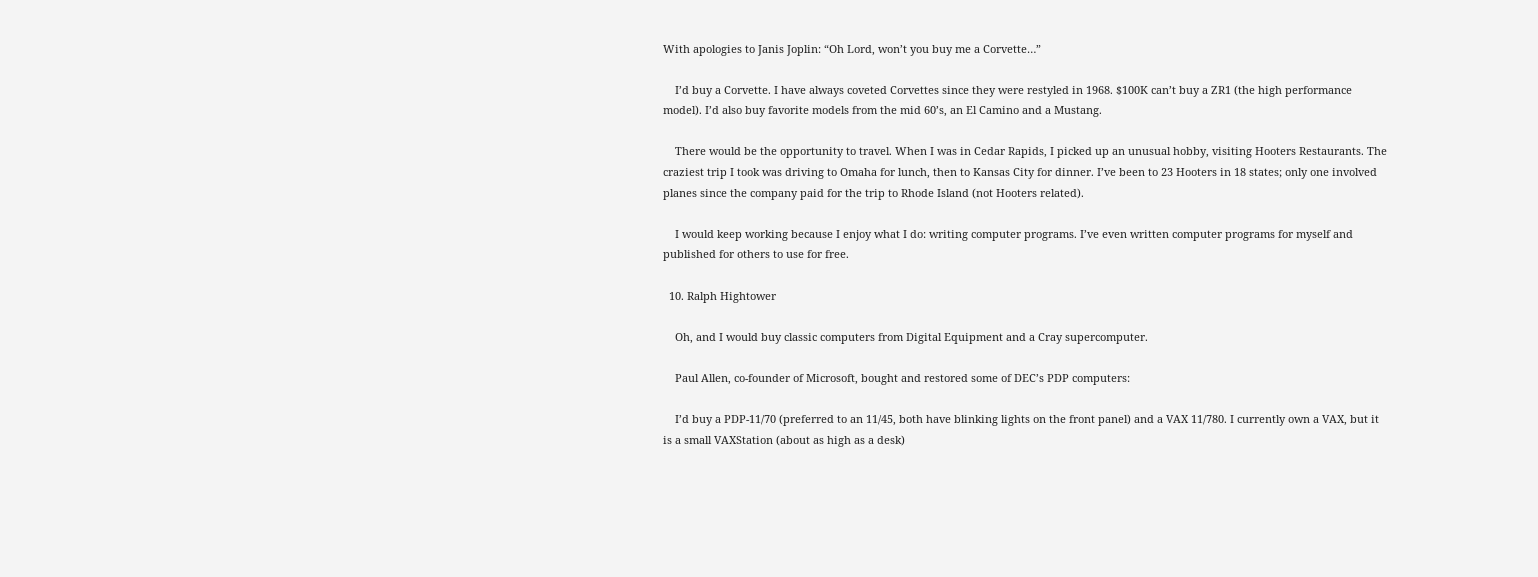With apologies to Janis Joplin: “Oh Lord, won’t you buy me a Corvette…”

    I’d buy a Corvette. I have always coveted Corvettes since they were restyled in 1968. $100K can’t buy a ZR1 (the high performance model). I’d also buy favorite models from the mid 60’s, an El Camino and a Mustang.

    There would be the opportunity to travel. When I was in Cedar Rapids, I picked up an unusual hobby, visiting Hooters Restaurants. The craziest trip I took was driving to Omaha for lunch, then to Kansas City for dinner. I’ve been to 23 Hooters in 18 states; only one involved planes since the company paid for the trip to Rhode Island (not Hooters related).

    I would keep working because I enjoy what I do: writing computer programs. I’ve even written computer programs for myself and published for others to use for free.

  10. Ralph Hightower

    Oh, and I would buy classic computers from Digital Equipment and a Cray supercomputer.

    Paul Allen, co-founder of Microsoft, bought and restored some of DEC’s PDP computers:

    I’d buy a PDP-11/70 (preferred to an 11/45, both have blinking lights on the front panel) and a VAX 11/780. I currently own a VAX, but it is a small VAXStation (about as high as a desk)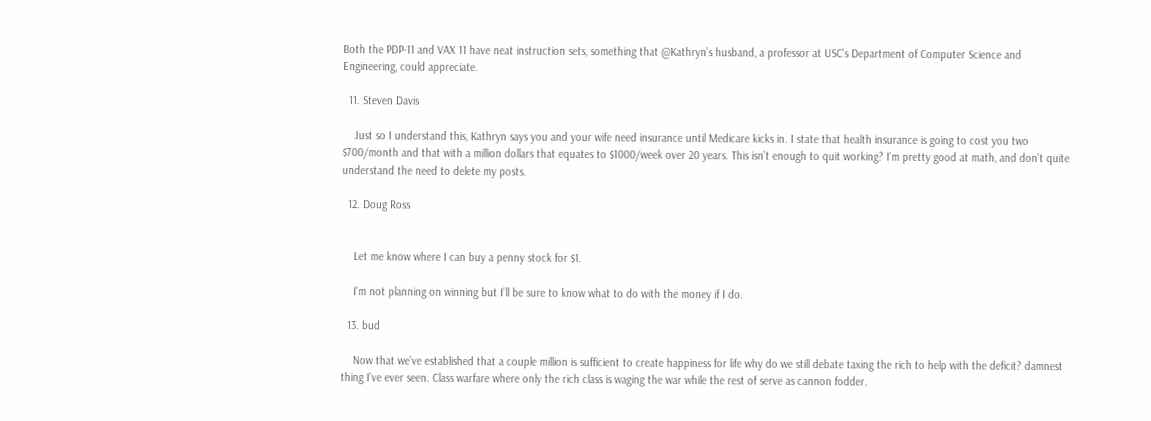Both the PDP-11 and VAX 11 have neat instruction sets, something that @Kathryn’s husband, a professor at USC’s Department of Computer Science and Engineering, could appreciate.

  11. Steven Davis

    Just so I understand this, Kathryn says you and your wife need insurance until Medicare kicks in. I state that health insurance is going to cost you two $700/month and that with a million dollars that equates to $1000/week over 20 years. This isn’t enough to quit working? I’m pretty good at math, and don’t quite understand the need to delete my posts.

  12. Doug Ross


    Let me know where I can buy a penny stock for $1.

    I’m not planning on winning but I’ll be sure to know what to do with the money if I do.

  13. bud

    Now that we’ve established that a couple million is sufficient to create happiness for life why do we still debate taxing the rich to help with the deficit? damnest thing I’ve ever seen. Class warfare where only the rich class is waging the war while the rest of serve as cannon fodder.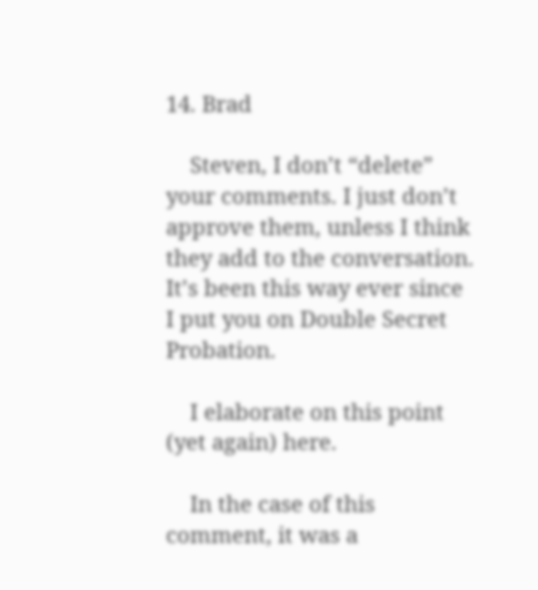14. Brad

    Steven, I don’t “delete” your comments. I just don’t approve them, unless I think they add to the conversation. It’s been this way ever since I put you on Double Secret Probation.

    I elaborate on this point (yet again) here.

    In the case of this comment, it was a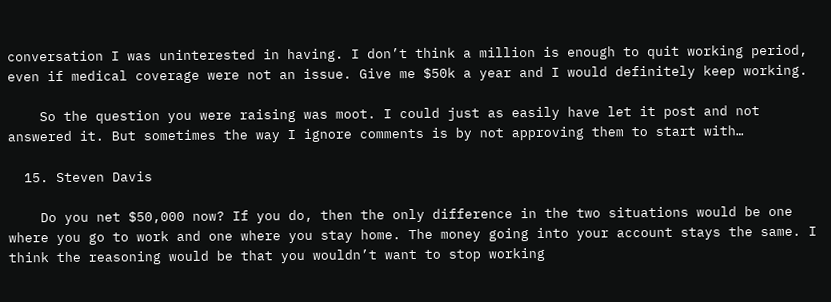conversation I was uninterested in having. I don’t think a million is enough to quit working period, even if medical coverage were not an issue. Give me $50k a year and I would definitely keep working.

    So the question you were raising was moot. I could just as easily have let it post and not answered it. But sometimes the way I ignore comments is by not approving them to start with…

  15. Steven Davis

    Do you net $50,000 now? If you do, then the only difference in the two situations would be one where you go to work and one where you stay home. The money going into your account stays the same. I think the reasoning would be that you wouldn’t want to stop working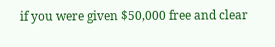if you were given $50,000 free and clear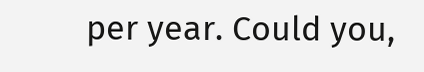per year. Could you,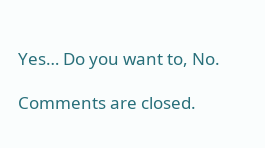Yes… Do you want to, No.

Comments are closed.